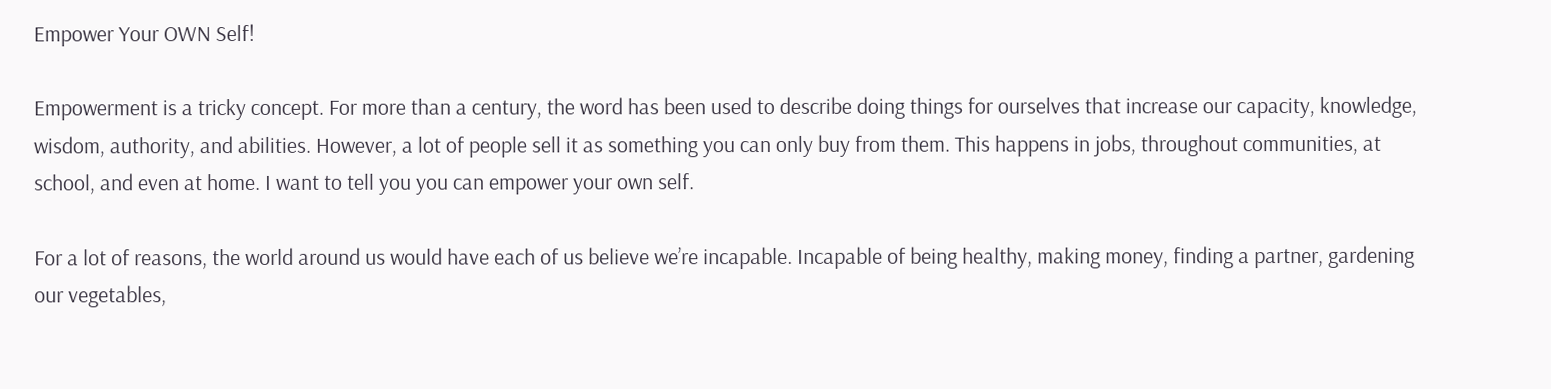Empower Your OWN Self!

Empowerment is a tricky concept. For more than a century, the word has been used to describe doing things for ourselves that increase our capacity, knowledge, wisdom, authority, and abilities. However, a lot of people sell it as something you can only buy from them. This happens in jobs, throughout communities, at school, and even at home. I want to tell you you can empower your own self.

For a lot of reasons, the world around us would have each of us believe we’re incapable. Incapable of being healthy, making money, finding a partner, gardening our vegetables,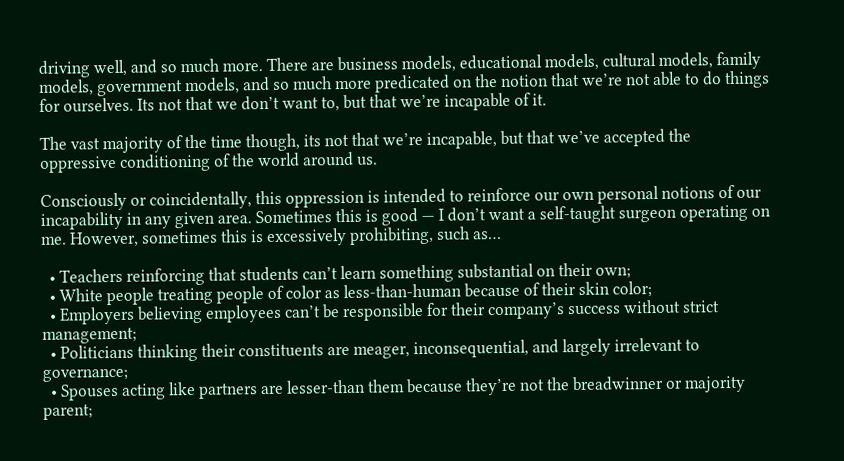driving well, and so much more. There are business models, educational models, cultural models, family models, government models, and so much more predicated on the notion that we’re not able to do things for ourselves. Its not that we don’t want to, but that we’re incapable of it.

The vast majority of the time though, its not that we’re incapable, but that we’ve accepted the oppressive conditioning of the world around us.

Consciously or coincidentally, this oppression is intended to reinforce our own personal notions of our incapability in any given area. Sometimes this is good — I don’t want a self-taught surgeon operating on me. However, sometimes this is excessively prohibiting, such as…

  • Teachers reinforcing that students can’t learn something substantial on their own;
  • White people treating people of color as less-than-human because of their skin color;
  • Employers believing employees can’t be responsible for their company’s success without strict management;
  • Politicians thinking their constituents are meager, inconsequential, and largely irrelevant to governance;
  • Spouses acting like partners are lesser-than them because they’re not the breadwinner or majority parent;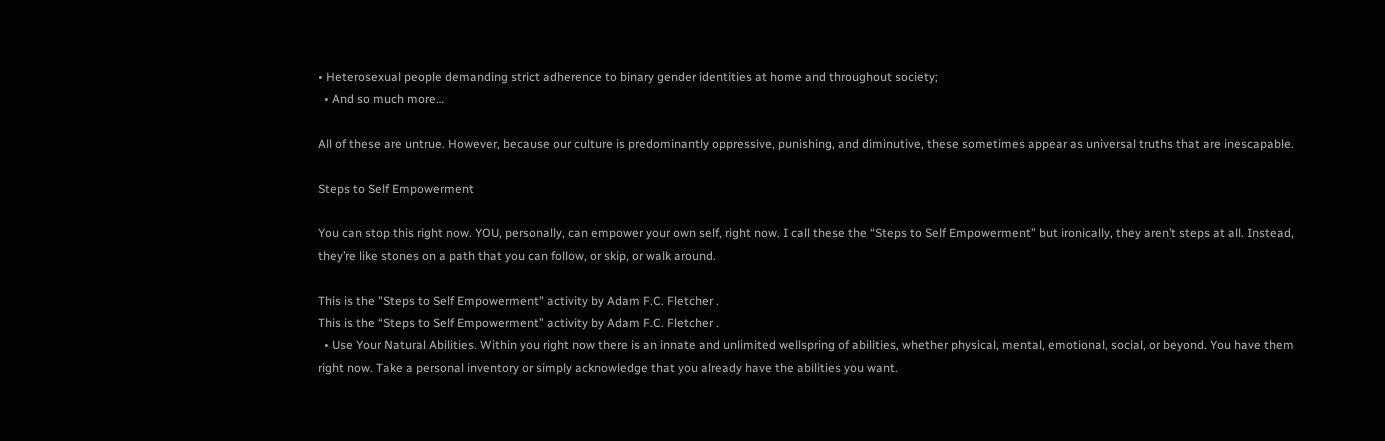• Heterosexual people demanding strict adherence to binary gender identities at home and throughout society;
  • And so much more…

All of these are untrue. However, because our culture is predominantly oppressive, punishing, and diminutive, these sometimes appear as universal truths that are inescapable.

Steps to Self Empowerment

You can stop this right now. YOU, personally, can empower your own self, right now. I call these the “Steps to Self Empowerment” but ironically, they aren’t steps at all. Instead, they’re like stones on a path that you can follow, or skip, or walk around.

This is the "Steps to Self Empowerment" activity by Adam F.C. Fletcher .
This is the “Steps to Self Empowerment” activity by Adam F.C. Fletcher .
  • Use Your Natural Abilities. Within you right now there is an innate and unlimited wellspring of abilities, whether physical, mental, emotional, social, or beyond. You have them right now. Take a personal inventory or simply acknowledge that you already have the abilities you want.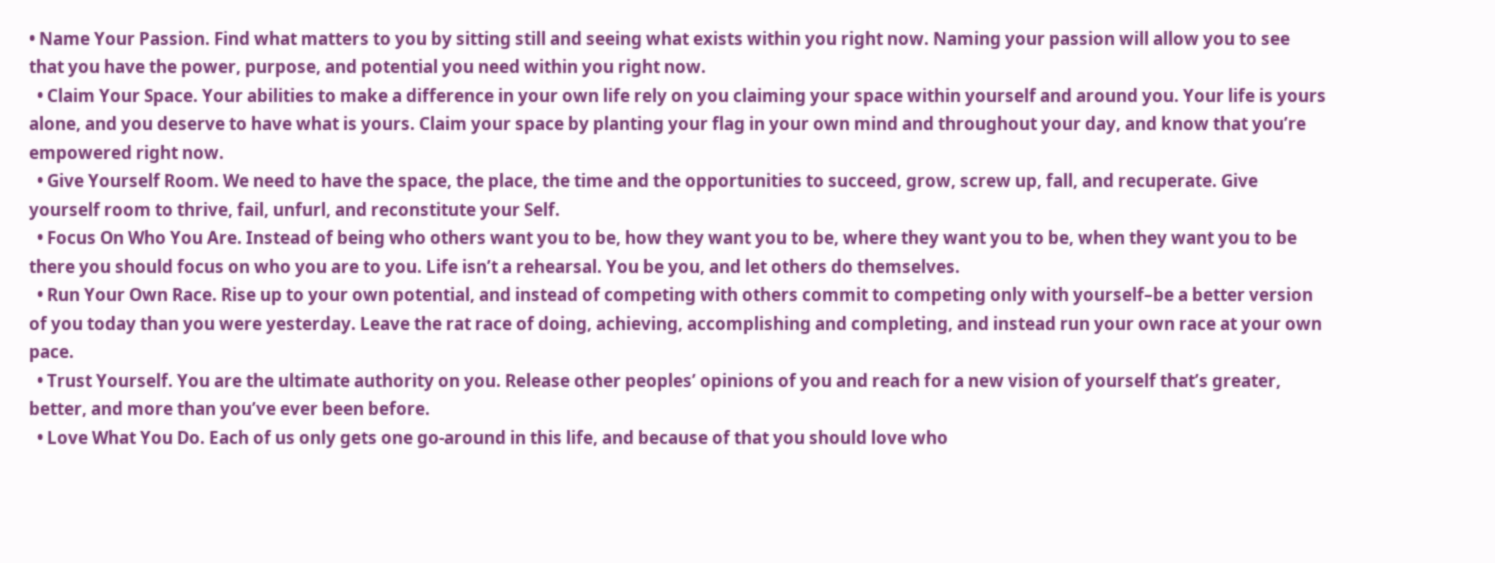• Name Your Passion. Find what matters to you by sitting still and seeing what exists within you right now. Naming your passion will allow you to see that you have the power, purpose, and potential you need within you right now.
  • Claim Your Space. Your abilities to make a difference in your own life rely on you claiming your space within yourself and around you. Your life is yours alone, and you deserve to have what is yours. Claim your space by planting your flag in your own mind and throughout your day, and know that you’re empowered right now.
  • Give Yourself Room. We need to have the space, the place, the time and the opportunities to succeed, grow, screw up, fall, and recuperate. Give yourself room to thrive, fail, unfurl, and reconstitute your Self.
  • Focus On Who You Are. Instead of being who others want you to be, how they want you to be, where they want you to be, when they want you to be there you should focus on who you are to you. Life isn’t a rehearsal. You be you, and let others do themselves.
  • Run Your Own Race. Rise up to your own potential, and instead of competing with others commit to competing only with yourself–be a better version of you today than you were yesterday. Leave the rat race of doing, achieving, accomplishing and completing, and instead run your own race at your own pace.
  • Trust Yourself. You are the ultimate authority on you. Release other peoples’ opinions of you and reach for a new vision of yourself that’s greater, better, and more than you’ve ever been before.
  • Love What You Do. Each of us only gets one go-around in this life, and because of that you should love who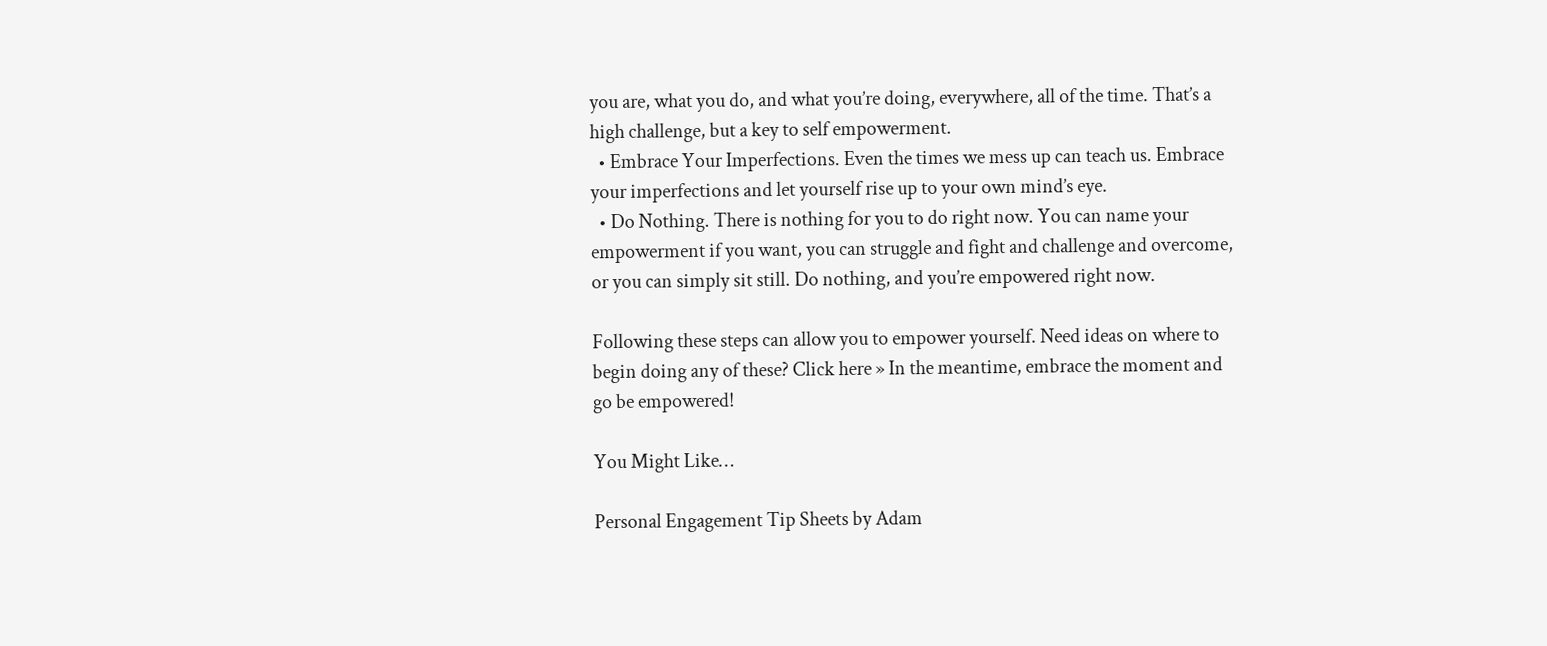you are, what you do, and what you’re doing, everywhere, all of the time. That’s a high challenge, but a key to self empowerment.
  • Embrace Your Imperfections. Even the times we mess up can teach us. Embrace your imperfections and let yourself rise up to your own mind’s eye.
  • Do Nothing. There is nothing for you to do right now. You can name your empowerment if you want, you can struggle and fight and challenge and overcome, or you can simply sit still. Do nothing, and you’re empowered right now.

Following these steps can allow you to empower yourself. Need ideas on where to begin doing any of these? Click here » In the meantime, embrace the moment and go be empowered!

You Might Like…

Personal Engagement Tip Sheets by Adam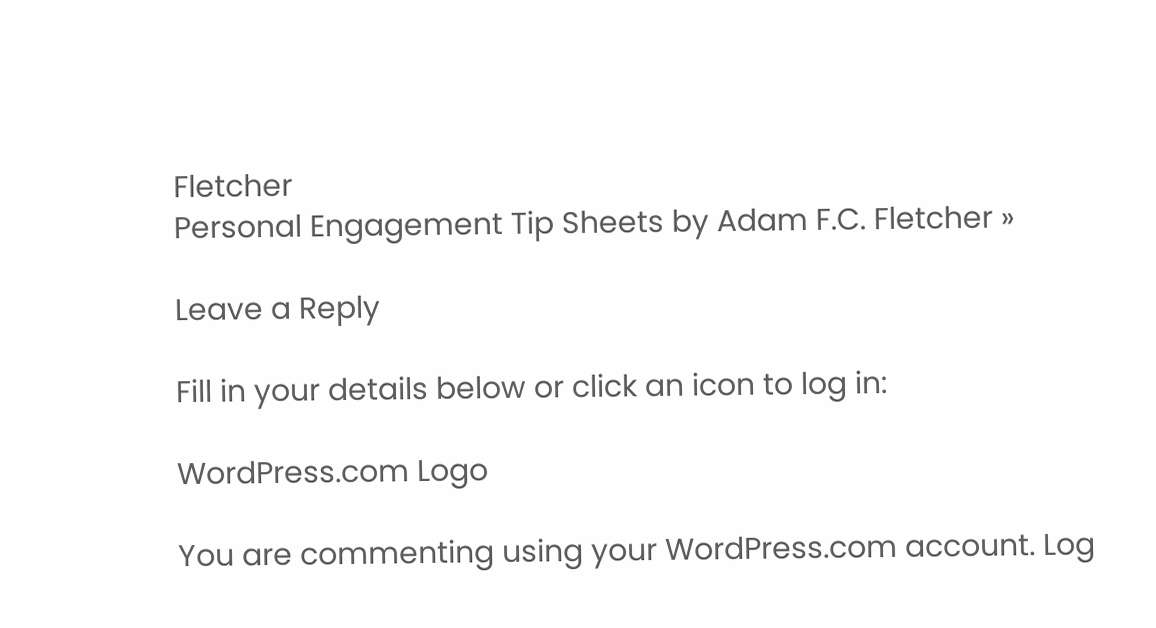Fletcher
Personal Engagement Tip Sheets by Adam F.C. Fletcher »

Leave a Reply

Fill in your details below or click an icon to log in:

WordPress.com Logo

You are commenting using your WordPress.com account. Log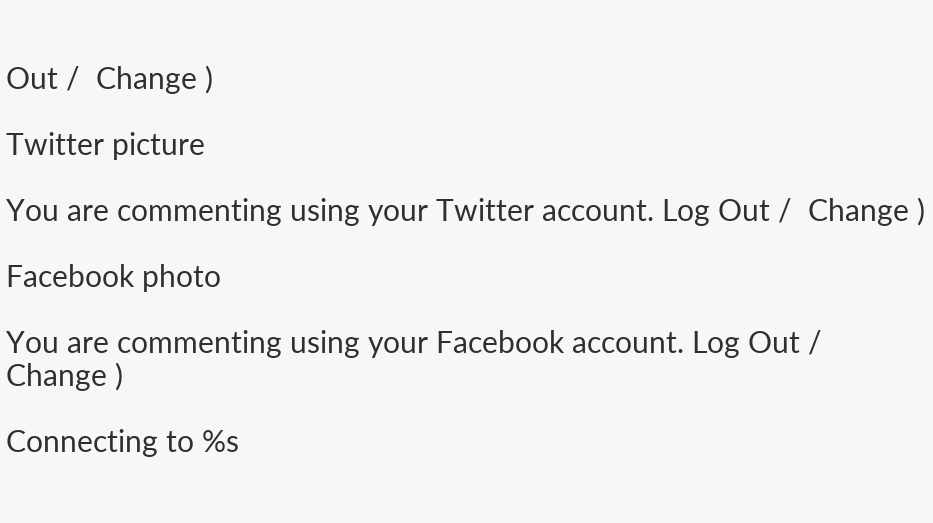Out /  Change )

Twitter picture

You are commenting using your Twitter account. Log Out /  Change )

Facebook photo

You are commenting using your Facebook account. Log Out /  Change )

Connecting to %s